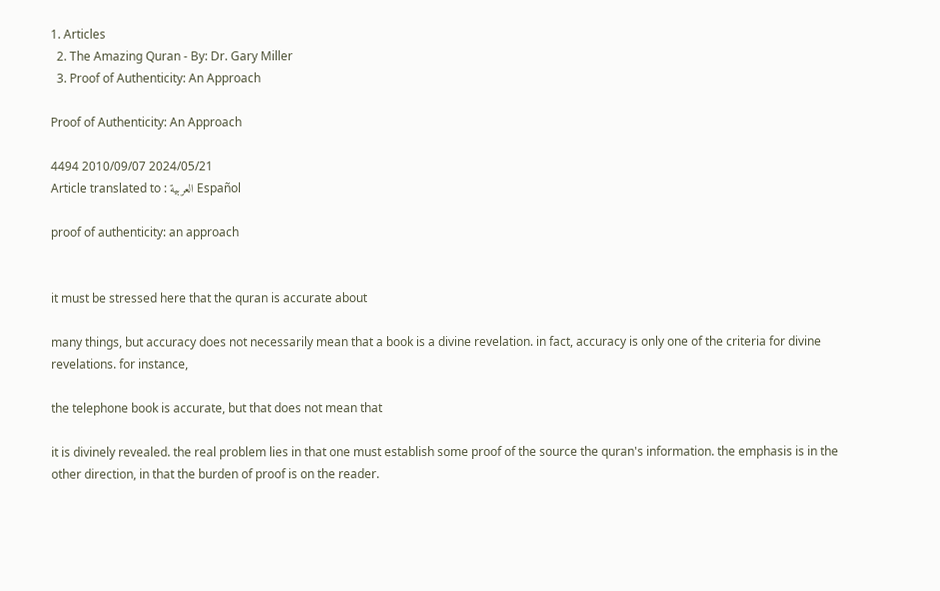1. Articles
  2. The Amazing Quran - By: Dr. Gary Miller
  3. Proof of Authenticity: An Approach

Proof of Authenticity: An Approach

4494 2010/09/07 2024/05/21
Article translated to : العربية Español

proof of authenticity: an approach


it must be stressed here that the quran is accurate about

many things, but accuracy does not necessarily mean that a book is a divine revelation. in fact, accuracy is only one of the criteria for divine revelations. for instance,

the telephone book is accurate, but that does not mean that

it is divinely revealed. the real problem lies in that one must establish some proof of the source the quran's information. the emphasis is in the other direction, in that the burden of proof is on the reader.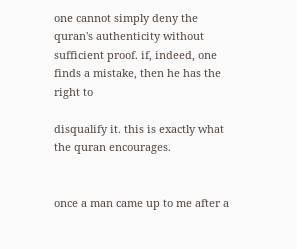one cannot simply deny the quran's authenticity without sufficient proof. if, indeed, one finds a mistake, then he has the right to

disqualify it. this is exactly what the quran encourages.


once a man came up to me after a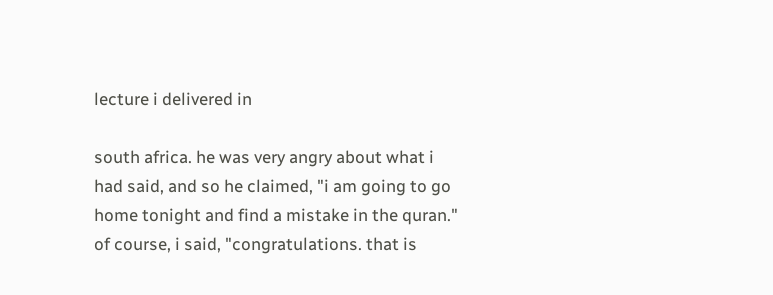lecture i delivered in

south africa. he was very angry about what i had said, and so he claimed, "i am going to go home tonight and find a mistake in the quran." of course, i said, "congratulations. that is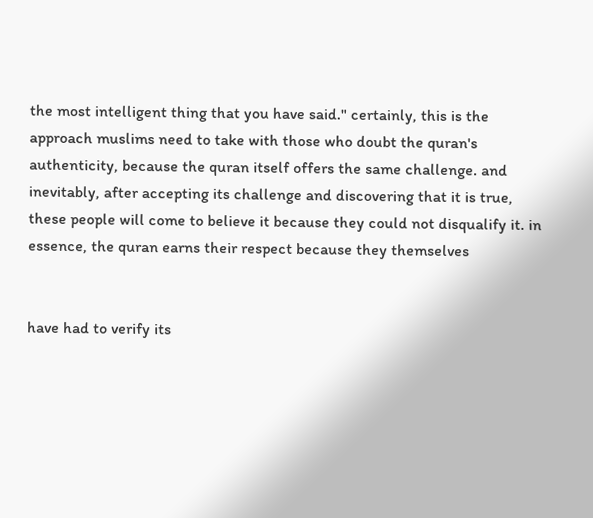the most intelligent thing that you have said." certainly, this is the approach muslims need to take with those who doubt the quran's authenticity, because the quran itself offers the same challenge. and inevitably, after accepting its challenge and discovering that it is true, these people will come to believe it because they could not disqualify it. in essence, the quran earns their respect because they themselves


have had to verify its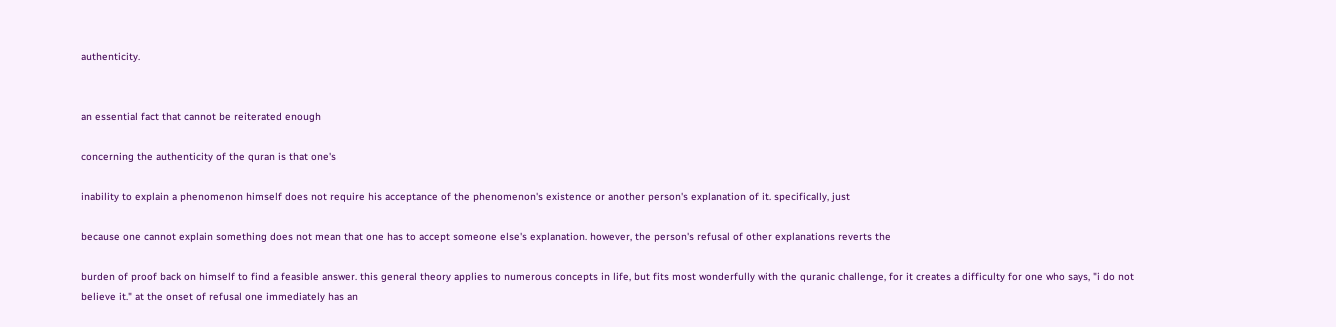authenticity.


an essential fact that cannot be reiterated enough

concerning the authenticity of the quran is that one's

inability to explain a phenomenon himself does not require his acceptance of the phenomenon's existence or another person's explanation of it. specifically, just

because one cannot explain something does not mean that one has to accept someone else's explanation. however, the person's refusal of other explanations reverts the

burden of proof back on himself to find a feasible answer. this general theory applies to numerous concepts in life, but fits most wonderfully with the quranic challenge, for it creates a difficulty for one who says, "i do not believe it." at the onset of refusal one immediately has an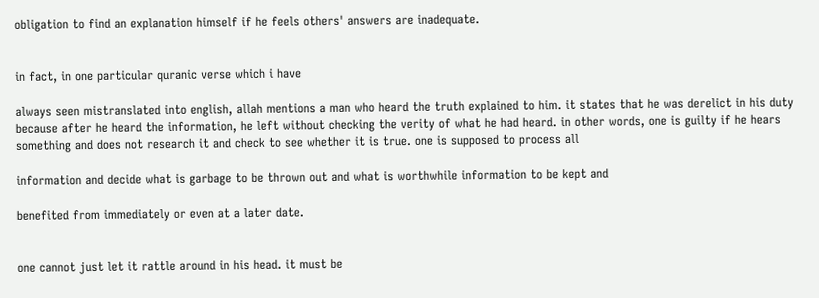obligation to find an explanation himself if he feels others' answers are inadequate.


in fact, in one particular quranic verse which i have

always seen mistranslated into english, allah mentions a man who heard the truth explained to him. it states that he was derelict in his duty because after he heard the information, he left without checking the verity of what he had heard. in other words, one is guilty if he hears something and does not research it and check to see whether it is true. one is supposed to process all

information and decide what is garbage to be thrown out and what is worthwhile information to be kept and

benefited from immediately or even at a later date.


one cannot just let it rattle around in his head. it must be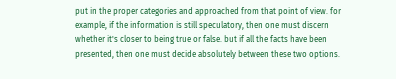put in the proper categories and approached from that point of view. for example, if the information is still speculatory, then one must discern whether it's closer to being true or false. but if all the facts have been presented, then one must decide absolutely between these two options.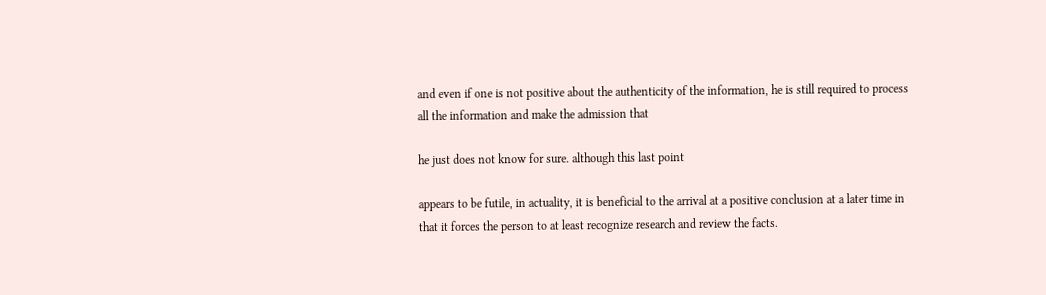and even if one is not positive about the authenticity of the information, he is still required to process all the information and make the admission that

he just does not know for sure. although this last point

appears to be futile, in actuality, it is beneficial to the arrival at a positive conclusion at a later time in that it forces the person to at least recognize research and review the facts.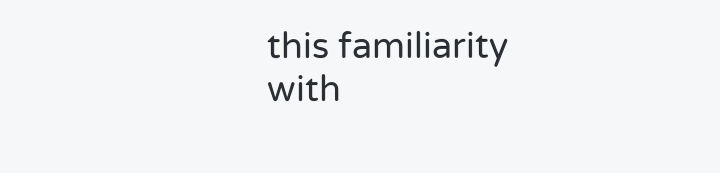this familiarity with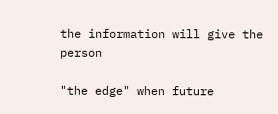the information will give the person

"the edge" when future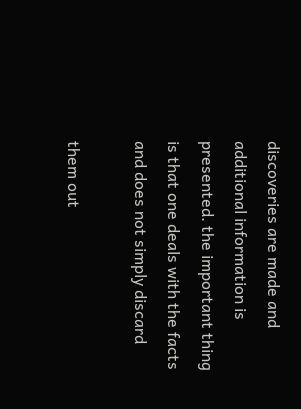discoveries are made and additional information is presented. the important thing is that one deals with the facts and does not simply discard

them out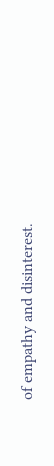of empathy and disinterest.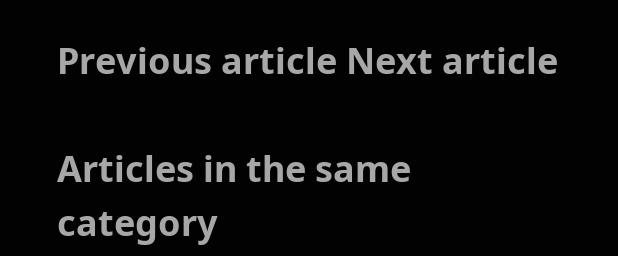Previous article Next article

Articles in the same category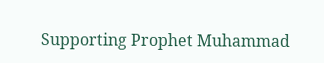Supporting Prophet Muhammad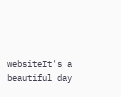websiteIt's a beautiful day